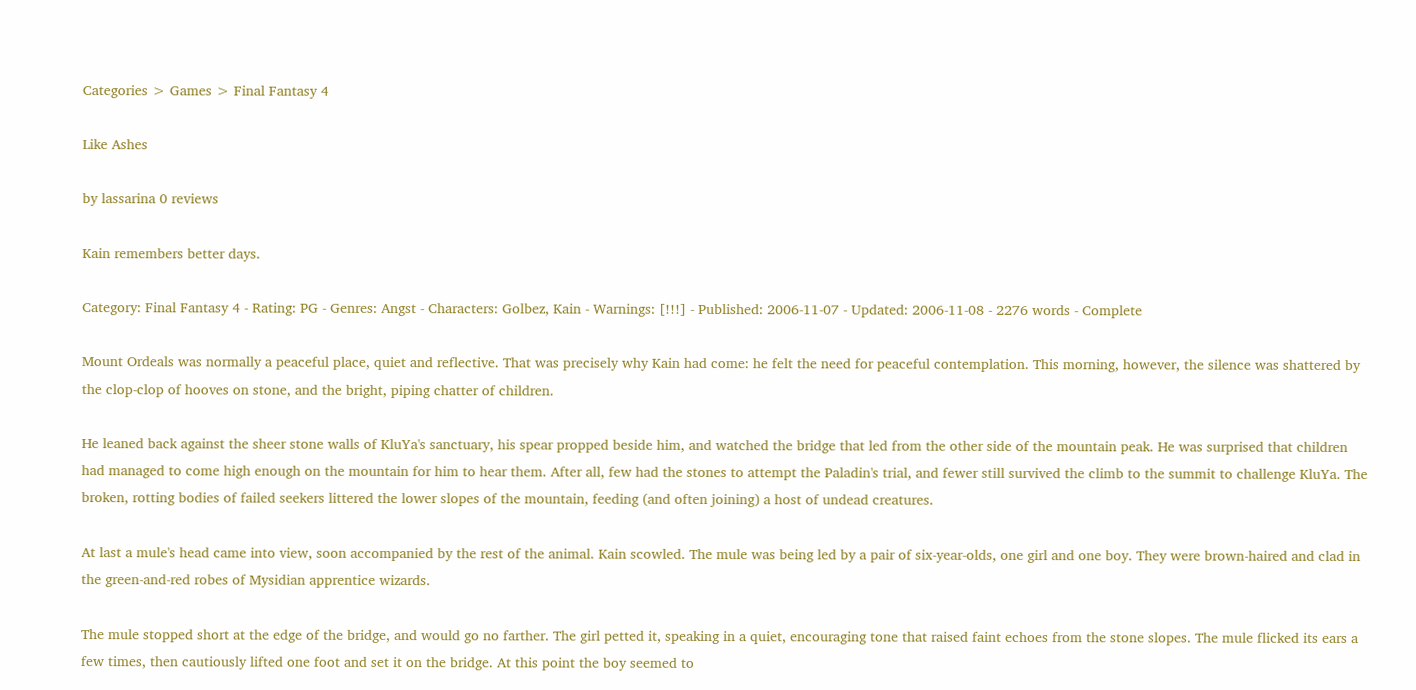Categories > Games > Final Fantasy 4

Like Ashes

by lassarina 0 reviews

Kain remembers better days.

Category: Final Fantasy 4 - Rating: PG - Genres: Angst - Characters: Golbez, Kain - Warnings: [!!!] - Published: 2006-11-07 - Updated: 2006-11-08 - 2276 words - Complete

Mount Ordeals was normally a peaceful place, quiet and reflective. That was precisely why Kain had come: he felt the need for peaceful contemplation. This morning, however, the silence was shattered by the clop-clop of hooves on stone, and the bright, piping chatter of children.

He leaned back against the sheer stone walls of KluYa's sanctuary, his spear propped beside him, and watched the bridge that led from the other side of the mountain peak. He was surprised that children had managed to come high enough on the mountain for him to hear them. After all, few had the stones to attempt the Paladin's trial, and fewer still survived the climb to the summit to challenge KluYa. The broken, rotting bodies of failed seekers littered the lower slopes of the mountain, feeding (and often joining) a host of undead creatures.

At last a mule's head came into view, soon accompanied by the rest of the animal. Kain scowled. The mule was being led by a pair of six-year-olds, one girl and one boy. They were brown-haired and clad in the green-and-red robes of Mysidian apprentice wizards.

The mule stopped short at the edge of the bridge, and would go no farther. The girl petted it, speaking in a quiet, encouraging tone that raised faint echoes from the stone slopes. The mule flicked its ears a few times, then cautiously lifted one foot and set it on the bridge. At this point the boy seemed to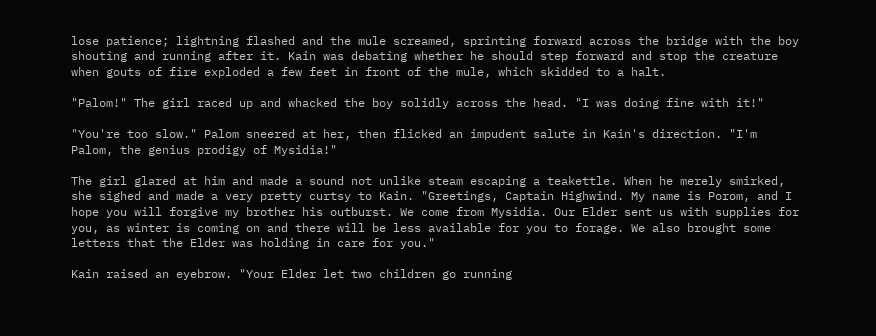lose patience; lightning flashed and the mule screamed, sprinting forward across the bridge with the boy shouting and running after it. Kain was debating whether he should step forward and stop the creature when gouts of fire exploded a few feet in front of the mule, which skidded to a halt.

"Palom!" The girl raced up and whacked the boy solidly across the head. "I was doing fine with it!"

"You're too slow." Palom sneered at her, then flicked an impudent salute in Kain's direction. "I'm Palom, the genius prodigy of Mysidia!"

The girl glared at him and made a sound not unlike steam escaping a teakettle. When he merely smirked, she sighed and made a very pretty curtsy to Kain. "Greetings, Captain Highwind. My name is Porom, and I hope you will forgive my brother his outburst. We come from Mysidia. Our Elder sent us with supplies for you, as winter is coming on and there will be less available for you to forage. We also brought some letters that the Elder was holding in care for you."

Kain raised an eyebrow. "Your Elder let two children go running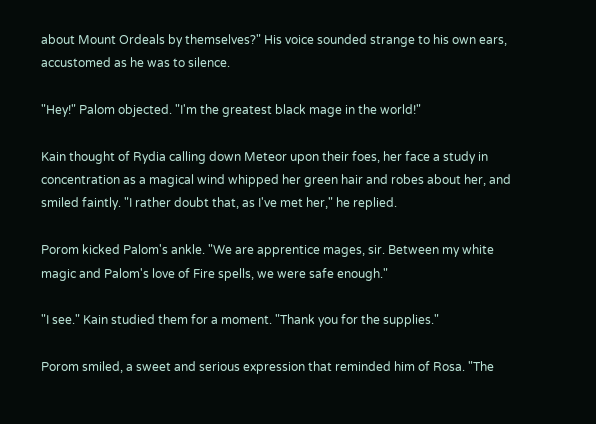about Mount Ordeals by themselves?" His voice sounded strange to his own ears, accustomed as he was to silence.

"Hey!" Palom objected. "I'm the greatest black mage in the world!"

Kain thought of Rydia calling down Meteor upon their foes, her face a study in concentration as a magical wind whipped her green hair and robes about her, and smiled faintly. "I rather doubt that, as I've met her," he replied.

Porom kicked Palom's ankle. "We are apprentice mages, sir. Between my white magic and Palom's love of Fire spells, we were safe enough."

"I see." Kain studied them for a moment. "Thank you for the supplies."

Porom smiled, a sweet and serious expression that reminded him of Rosa. "The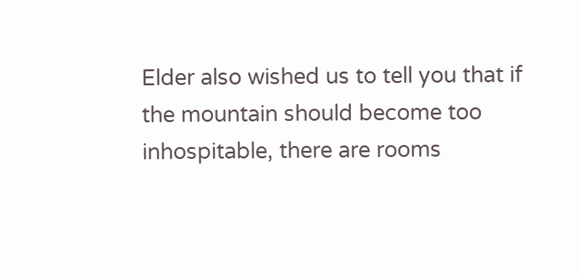Elder also wished us to tell you that if the mountain should become too inhospitable, there are rooms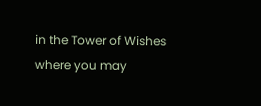in the Tower of Wishes where you may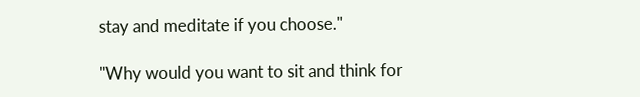stay and meditate if you choose."

"Why would you want to sit and think for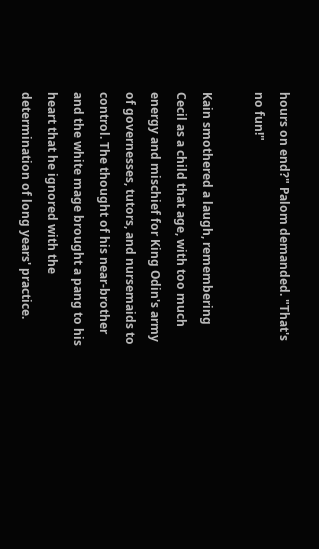hours on end?" Palom demanded. "That's no fun!"

Kain smothered a laugh, remembering Cecil as a child that age, with too much energy and mischief for King Odin's army of governesses, tutors, and nursemaids to control. The thought of his near-brother and the white mage brought a pang to his heart that he ignored with the determination of long years' practice.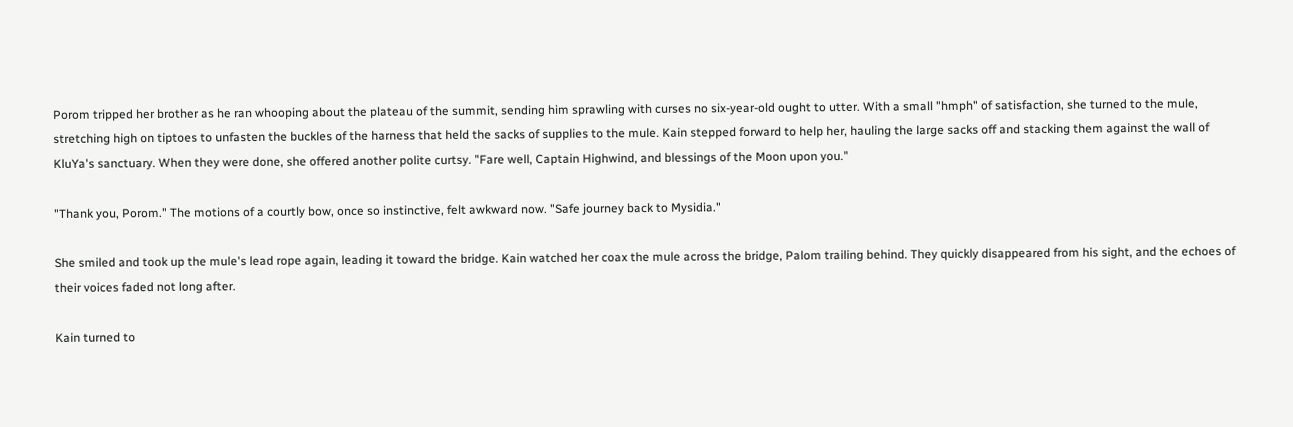Porom tripped her brother as he ran whooping about the plateau of the summit, sending him sprawling with curses no six-year-old ought to utter. With a small "hmph" of satisfaction, she turned to the mule, stretching high on tiptoes to unfasten the buckles of the harness that held the sacks of supplies to the mule. Kain stepped forward to help her, hauling the large sacks off and stacking them against the wall of KluYa's sanctuary. When they were done, she offered another polite curtsy. "Fare well, Captain Highwind, and blessings of the Moon upon you."

"Thank you, Porom." The motions of a courtly bow, once so instinctive, felt awkward now. "Safe journey back to Mysidia."

She smiled and took up the mule's lead rope again, leading it toward the bridge. Kain watched her coax the mule across the bridge, Palom trailing behind. They quickly disappeared from his sight, and the echoes of their voices faded not long after.

Kain turned to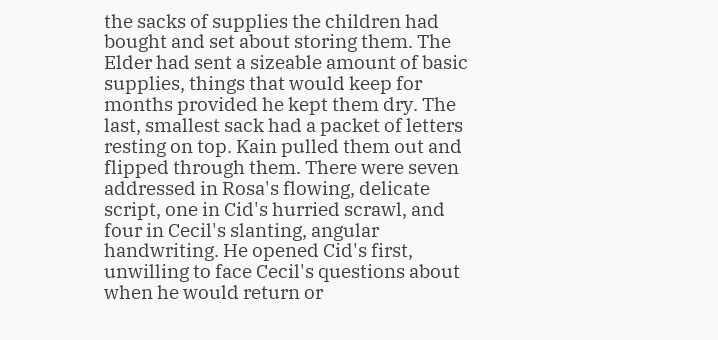the sacks of supplies the children had bought and set about storing them. The Elder had sent a sizeable amount of basic supplies, things that would keep for months provided he kept them dry. The last, smallest sack had a packet of letters resting on top. Kain pulled them out and flipped through them. There were seven addressed in Rosa's flowing, delicate script, one in Cid's hurried scrawl, and four in Cecil's slanting, angular handwriting. He opened Cid's first, unwilling to face Cecil's questions about when he would return or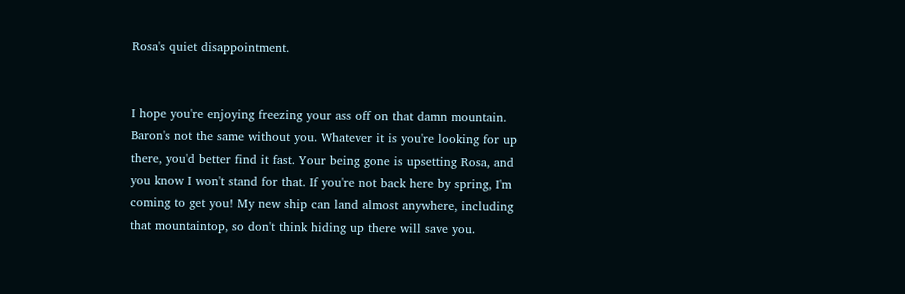Rosa's quiet disappointment.


I hope you're enjoying freezing your ass off on that damn mountain. Baron's not the same without you. Whatever it is you're looking for up there, you'd better find it fast. Your being gone is upsetting Rosa, and you know I won't stand for that. If you're not back here by spring, I'm coming to get you! My new ship can land almost anywhere, including that mountaintop, so don't think hiding up there will save you.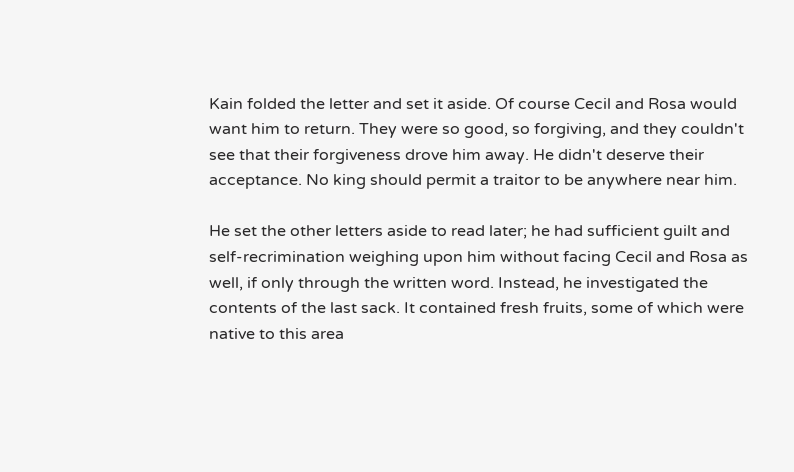Kain folded the letter and set it aside. Of course Cecil and Rosa would want him to return. They were so good, so forgiving, and they couldn't see that their forgiveness drove him away. He didn't deserve their acceptance. No king should permit a traitor to be anywhere near him.

He set the other letters aside to read later; he had sufficient guilt and self-recrimination weighing upon him without facing Cecil and Rosa as well, if only through the written word. Instead, he investigated the contents of the last sack. It contained fresh fruits, some of which were native to this area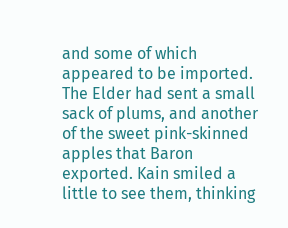and some of which appeared to be imported. The Elder had sent a small sack of plums, and another of the sweet pink-skinned apples that Baron exported. Kain smiled a little to see them, thinking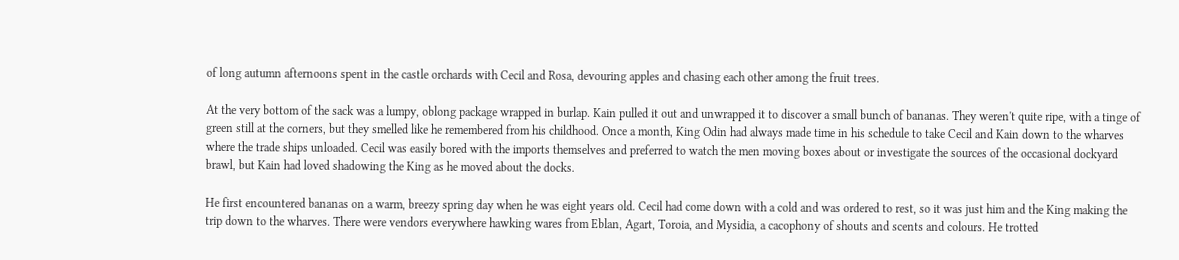of long autumn afternoons spent in the castle orchards with Cecil and Rosa, devouring apples and chasing each other among the fruit trees.

At the very bottom of the sack was a lumpy, oblong package wrapped in burlap. Kain pulled it out and unwrapped it to discover a small bunch of bananas. They weren't quite ripe, with a tinge of green still at the corners, but they smelled like he remembered from his childhood. Once a month, King Odin had always made time in his schedule to take Cecil and Kain down to the wharves where the trade ships unloaded. Cecil was easily bored with the imports themselves and preferred to watch the men moving boxes about or investigate the sources of the occasional dockyard brawl, but Kain had loved shadowing the King as he moved about the docks.

He first encountered bananas on a warm, breezy spring day when he was eight years old. Cecil had come down with a cold and was ordered to rest, so it was just him and the King making the trip down to the wharves. There were vendors everywhere hawking wares from Eblan, Agart, Toroia, and Mysidia, a cacophony of shouts and scents and colours. He trotted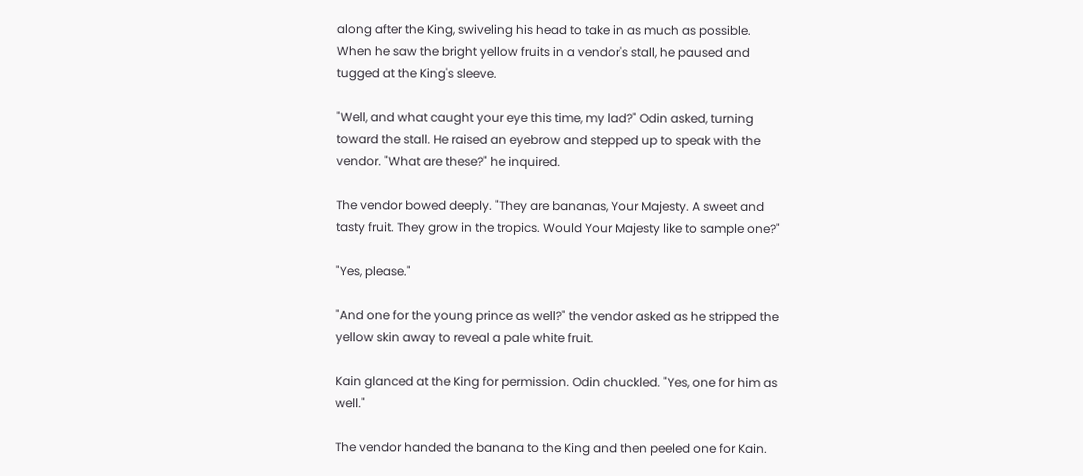along after the King, swiveling his head to take in as much as possible. When he saw the bright yellow fruits in a vendor's stall, he paused and tugged at the King's sleeve.

"Well, and what caught your eye this time, my lad?" Odin asked, turning toward the stall. He raised an eyebrow and stepped up to speak with the vendor. "What are these?" he inquired.

The vendor bowed deeply. "They are bananas, Your Majesty. A sweet and tasty fruit. They grow in the tropics. Would Your Majesty like to sample one?"

"Yes, please."

"And one for the young prince as well?" the vendor asked as he stripped the yellow skin away to reveal a pale white fruit.

Kain glanced at the King for permission. Odin chuckled. "Yes, one for him as well."

The vendor handed the banana to the King and then peeled one for Kain.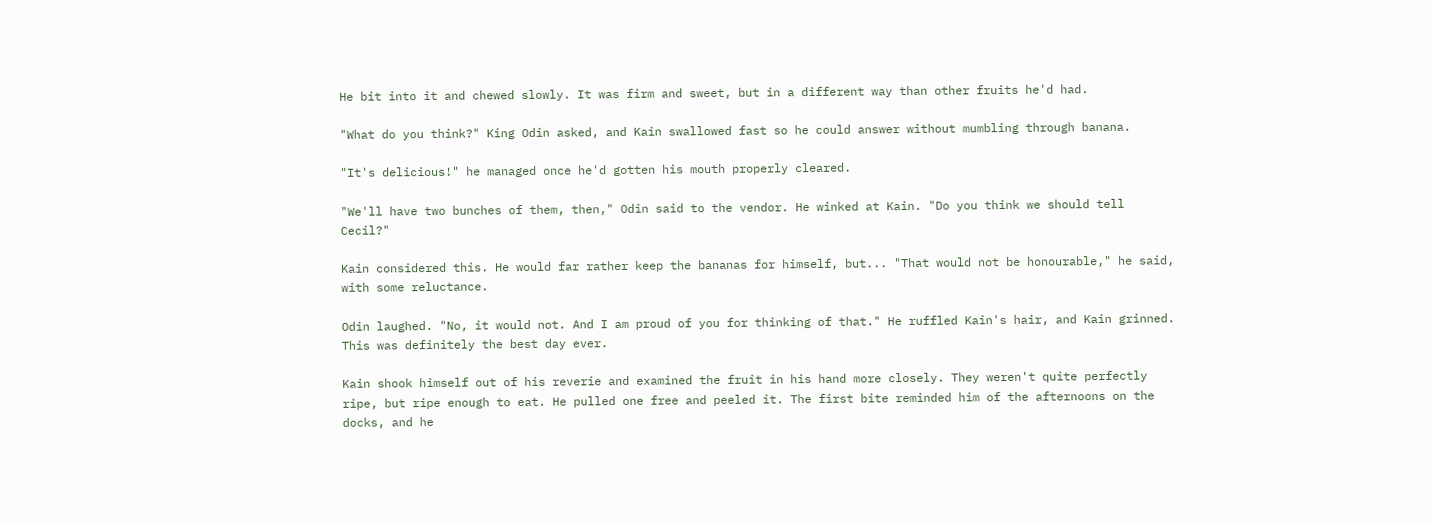He bit into it and chewed slowly. It was firm and sweet, but in a different way than other fruits he'd had.

"What do you think?" King Odin asked, and Kain swallowed fast so he could answer without mumbling through banana.

"It's delicious!" he managed once he'd gotten his mouth properly cleared.

"We'll have two bunches of them, then," Odin said to the vendor. He winked at Kain. "Do you think we should tell Cecil?"

Kain considered this. He would far rather keep the bananas for himself, but... "That would not be honourable," he said, with some reluctance.

Odin laughed. "No, it would not. And I am proud of you for thinking of that." He ruffled Kain's hair, and Kain grinned. This was definitely the best day ever.

Kain shook himself out of his reverie and examined the fruit in his hand more closely. They weren't quite perfectly ripe, but ripe enough to eat. He pulled one free and peeled it. The first bite reminded him of the afternoons on the docks, and he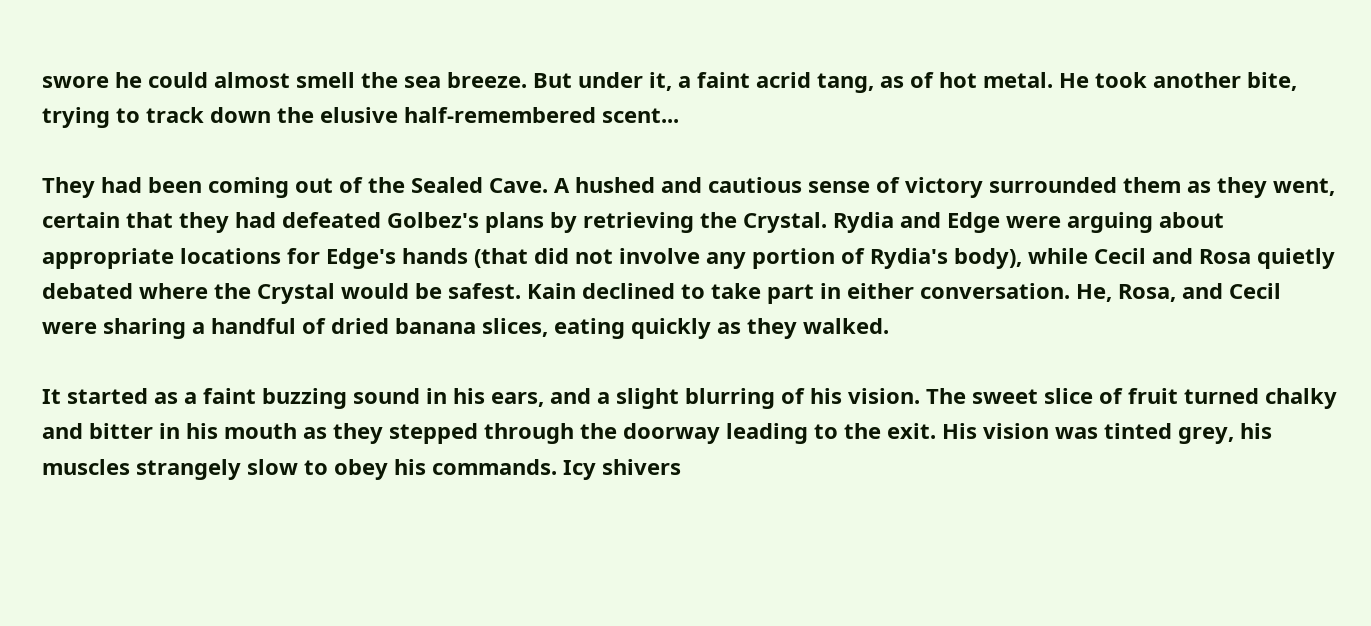swore he could almost smell the sea breeze. But under it, a faint acrid tang, as of hot metal. He took another bite, trying to track down the elusive half-remembered scent...

They had been coming out of the Sealed Cave. A hushed and cautious sense of victory surrounded them as they went, certain that they had defeated Golbez's plans by retrieving the Crystal. Rydia and Edge were arguing about appropriate locations for Edge's hands (that did not involve any portion of Rydia's body), while Cecil and Rosa quietly debated where the Crystal would be safest. Kain declined to take part in either conversation. He, Rosa, and Cecil were sharing a handful of dried banana slices, eating quickly as they walked.

It started as a faint buzzing sound in his ears, and a slight blurring of his vision. The sweet slice of fruit turned chalky and bitter in his mouth as they stepped through the doorway leading to the exit. His vision was tinted grey, his muscles strangely slow to obey his commands. Icy shivers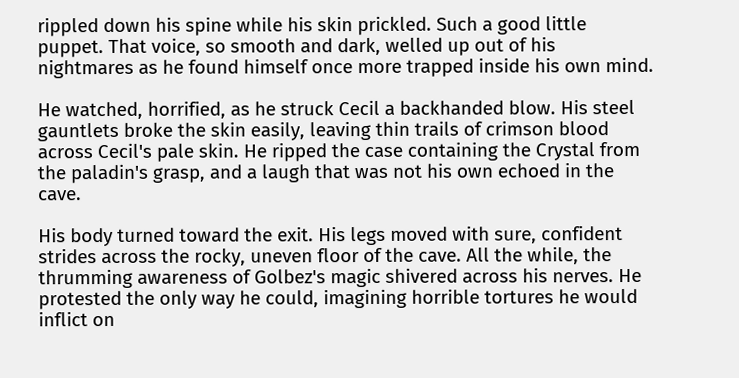rippled down his spine while his skin prickled. Such a good little puppet. That voice, so smooth and dark, welled up out of his nightmares as he found himself once more trapped inside his own mind.

He watched, horrified, as he struck Cecil a backhanded blow. His steel gauntlets broke the skin easily, leaving thin trails of crimson blood across Cecil's pale skin. He ripped the case containing the Crystal from the paladin's grasp, and a laugh that was not his own echoed in the cave.

His body turned toward the exit. His legs moved with sure, confident strides across the rocky, uneven floor of the cave. All the while, the thrumming awareness of Golbez's magic shivered across his nerves. He protested the only way he could, imagining horrible tortures he would inflict on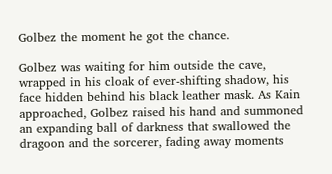Golbez the moment he got the chance.

Golbez was waiting for him outside the cave, wrapped in his cloak of ever-shifting shadow, his face hidden behind his black leather mask. As Kain approached, Golbez raised his hand and summoned an expanding ball of darkness that swallowed the dragoon and the sorcerer, fading away moments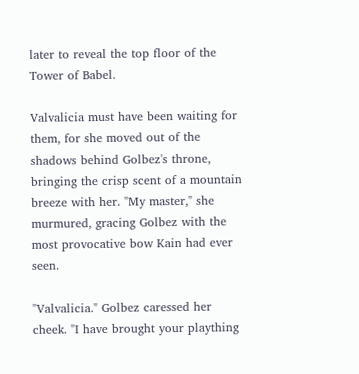later to reveal the top floor of the Tower of Babel.

Valvalicia must have been waiting for them, for she moved out of the shadows behind Golbez's throne, bringing the crisp scent of a mountain breeze with her. "My master," she murmured, gracing Golbez with the most provocative bow Kain had ever seen.

"Valvalicia." Golbez caressed her cheek. "I have brought your plaything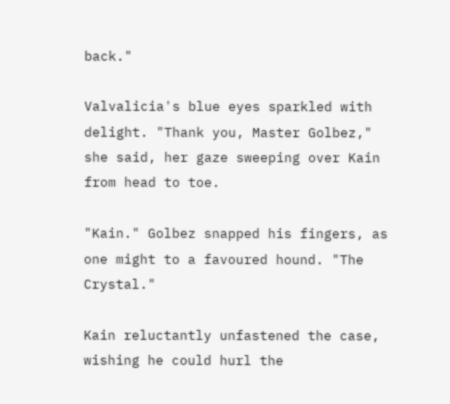back."

Valvalicia's blue eyes sparkled with delight. "Thank you, Master Golbez," she said, her gaze sweeping over Kain from head to toe.

"Kain." Golbez snapped his fingers, as one might to a favoured hound. "The Crystal."

Kain reluctantly unfastened the case, wishing he could hurl the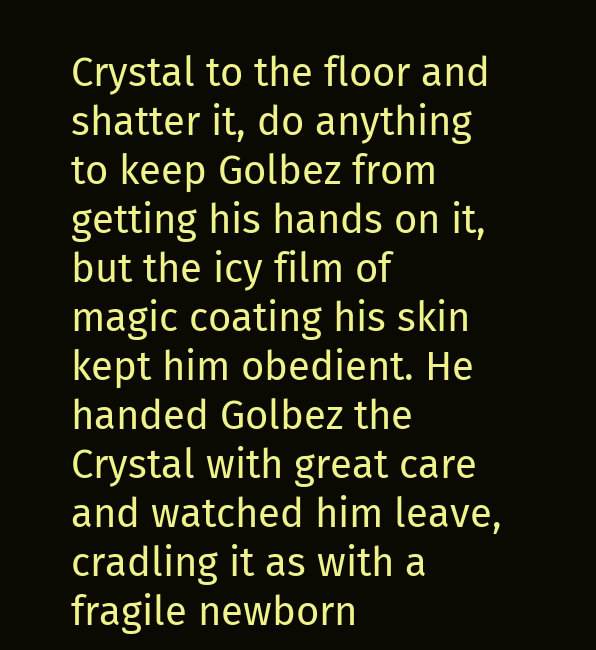Crystal to the floor and shatter it, do anything to keep Golbez from getting his hands on it, but the icy film of magic coating his skin kept him obedient. He handed Golbez the Crystal with great care and watched him leave, cradling it as with a fragile newborn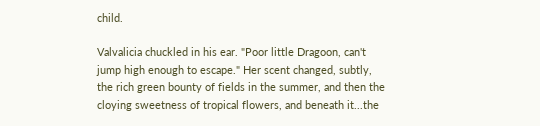child.

Valvalicia chuckled in his ear. "Poor little Dragoon, can't jump high enough to escape." Her scent changed, subtly, the rich green bounty of fields in the summer, and then the cloying sweetness of tropical flowers, and beneath it...the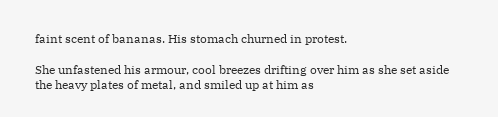faint scent of bananas. His stomach churned in protest.

She unfastened his armour, cool breezes drifting over him as she set aside the heavy plates of metal, and smiled up at him as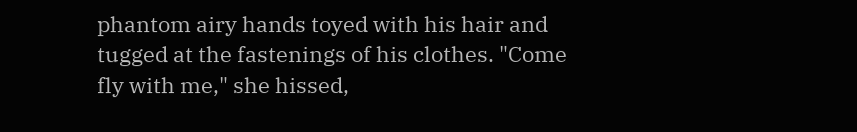phantom airy hands toyed with his hair and tugged at the fastenings of his clothes. "Come fly with me," she hissed,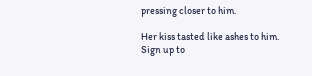pressing closer to him.

Her kiss tasted like ashes to him.
Sign up to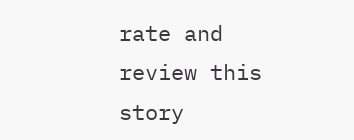rate and review this story